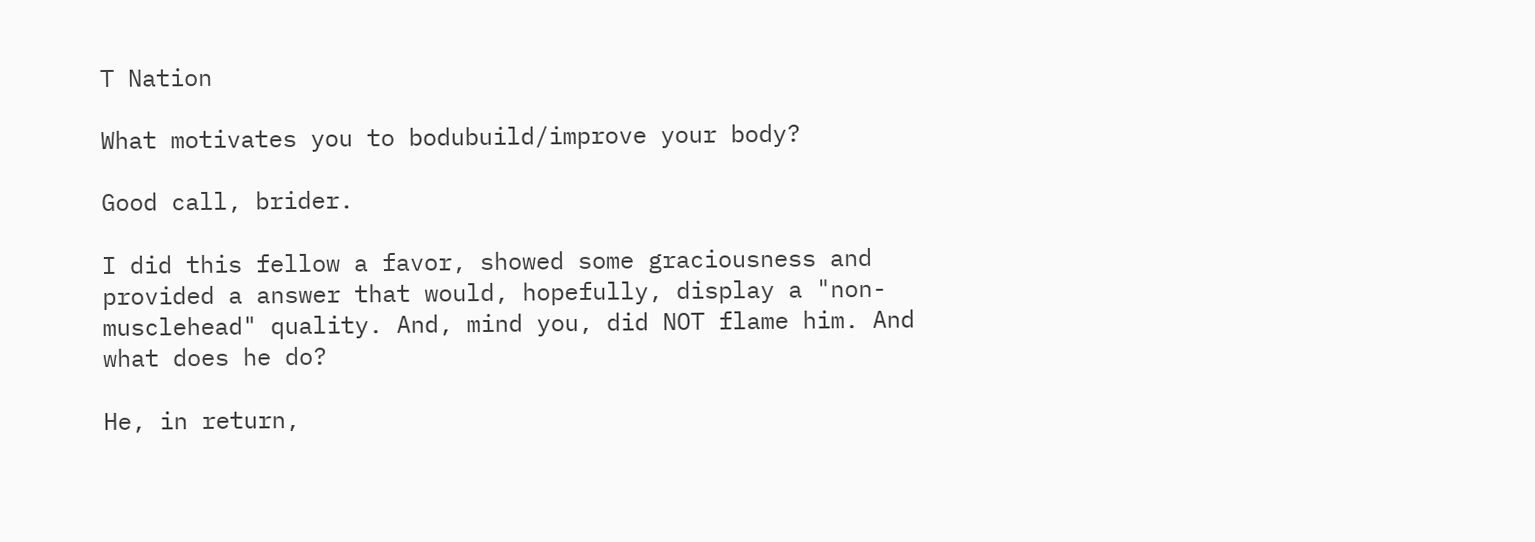T Nation

What motivates you to bodubuild/improve your body?

Good call, brider.

I did this fellow a favor, showed some graciousness and provided a answer that would, hopefully, display a "non-musclehead" quality. And, mind you, did NOT flame him. And what does he do?

He, in return,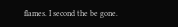flames. I second the be gone.